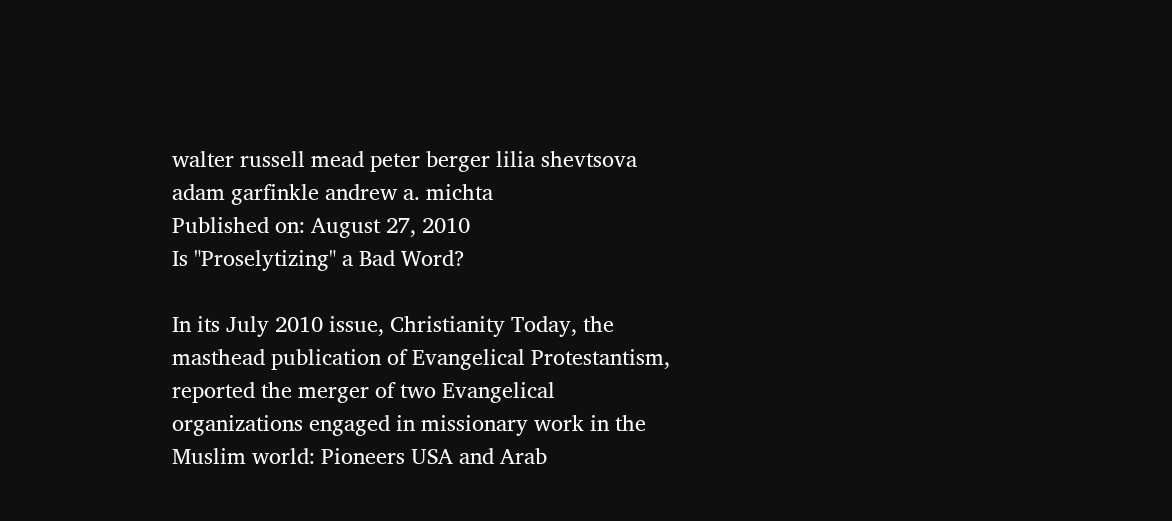walter russell mead peter berger lilia shevtsova adam garfinkle andrew a. michta
Published on: August 27, 2010
Is "Proselytizing" a Bad Word?

In its July 2010 issue, Christianity Today, the masthead publication of Evangelical Protestantism, reported the merger of two Evangelical organizations engaged in missionary work in the Muslim world: Pioneers USA and Arab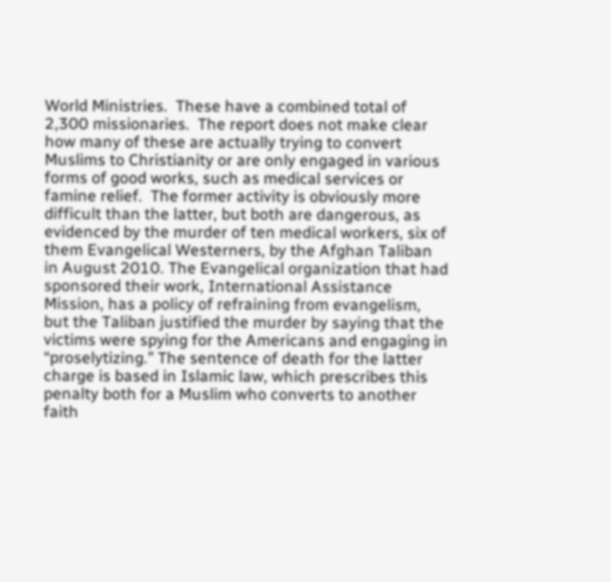World Ministries.  These have a combined total of 2,300 missionaries.  The report does not make clear how many of these are actually trying to convert Muslims to Christianity or are only engaged in various forms of good works, such as medical services or famine relief.  The former activity is obviously more difficult than the latter, but both are dangerous, as evidenced by the murder of ten medical workers, six of them Evangelical Westerners, by the Afghan Taliban in August 2010. The Evangelical organization that had sponsored their work, International Assistance Mission, has a policy of refraining from evangelism, but the Taliban justified the murder by saying that the victims were spying for the Americans and engaging in “proselytizing.” The sentence of death for the latter charge is based in Islamic law, which prescribes this penalty both for a Muslim who converts to another faith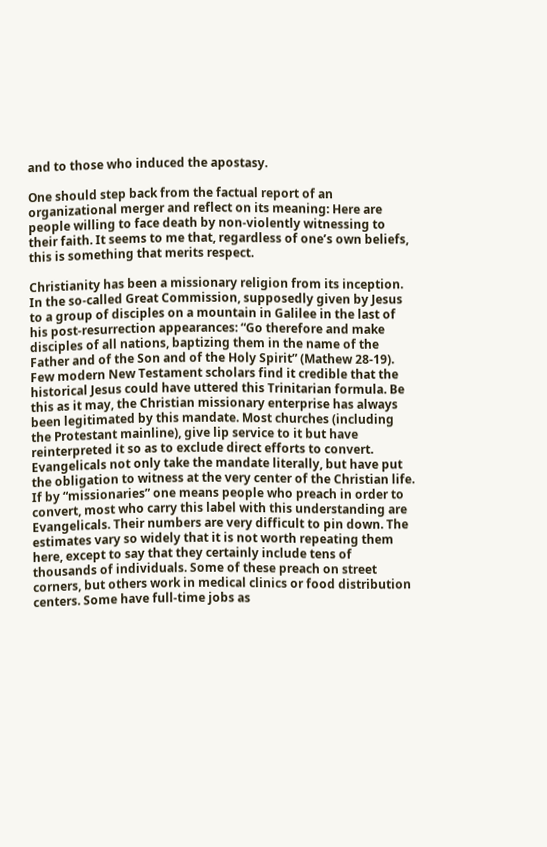and to those who induced the apostasy.

One should step back from the factual report of an organizational merger and reflect on its meaning: Here are people willing to face death by non-violently witnessing to their faith. It seems to me that, regardless of one’s own beliefs, this is something that merits respect.

Christianity has been a missionary religion from its inception. In the so-called Great Commission, supposedly given by Jesus to a group of disciples on a mountain in Galilee in the last of his post-resurrection appearances: “Go therefore and make disciples of all nations, baptizing them in the name of the Father and of the Son and of the Holy Spirit” (Mathew 28-19). Few modern New Testament scholars find it credible that the historical Jesus could have uttered this Trinitarian formula. Be this as it may, the Christian missionary enterprise has always been legitimated by this mandate. Most churches (including the Protestant mainline), give lip service to it but have reinterpreted it so as to exclude direct efforts to convert.  Evangelicals not only take the mandate literally, but have put the obligation to witness at the very center of the Christian life. If by “missionaries” one means people who preach in order to convert, most who carry this label with this understanding are Evangelicals. Their numbers are very difficult to pin down. The estimates vary so widely that it is not worth repeating them here, except to say that they certainly include tens of thousands of individuals. Some of these preach on street corners, but others work in medical clinics or food distribution centers. Some have full-time jobs as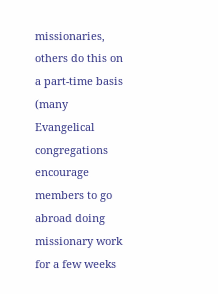missionaries, others do this on a part-time basis (many Evangelical congregations encourage members to go abroad doing missionary work for a few weeks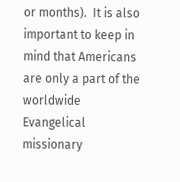or months).  It is also important to keep in mind that Americans are only a part of the worldwide Evangelical missionary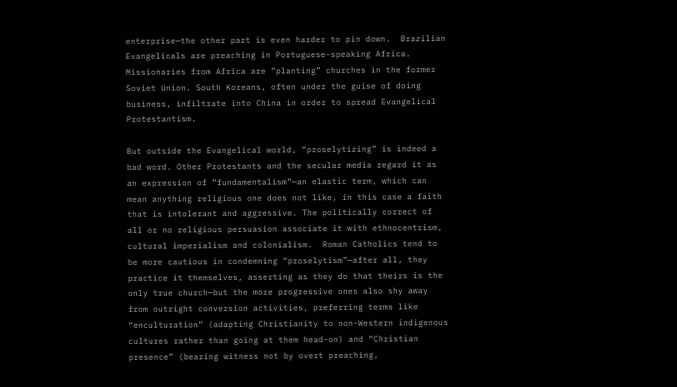enterprise—the other part is even harder to pin down.  Brazilian Evangelicals are preaching in Portuguese-speaking Africa.  Missionaries from Africa are ”planting” churches in the former Soviet Union. South Koreans, often under the guise of doing business, infiltrate into China in order to spread Evangelical Protestantism.

But outside the Evangelical world, “proselytizing” is indeed a bad word. Other Protestants and the secular media regard it as an expression of “fundamentalism”—an elastic term, which can mean anything religious one does not like, in this case a faith that is intolerant and aggressive. The politically correct of all or no religious persuasion associate it with ethnocentrism, cultural imperialism and colonialism.  Roman Catholics tend to be more cautious in condemning “proselytism”—after all, they practice it themselves, asserting as they do that theirs is the only true church—but the more progressive ones also shy away from outright conversion activities, preferring terms like “enculturation” (adapting Christianity to non-Western indigenous cultures rather than going at them head-on) and “Christian presence” (bearing witness not by overt preaching,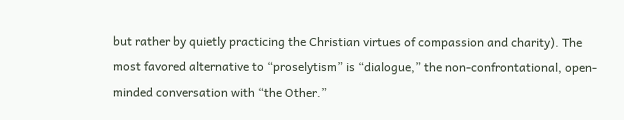but rather by quietly practicing the Christian virtues of compassion and charity). The most favored alternative to “proselytism” is “dialogue,” the non-confrontational, open-minded conversation with “the Other.”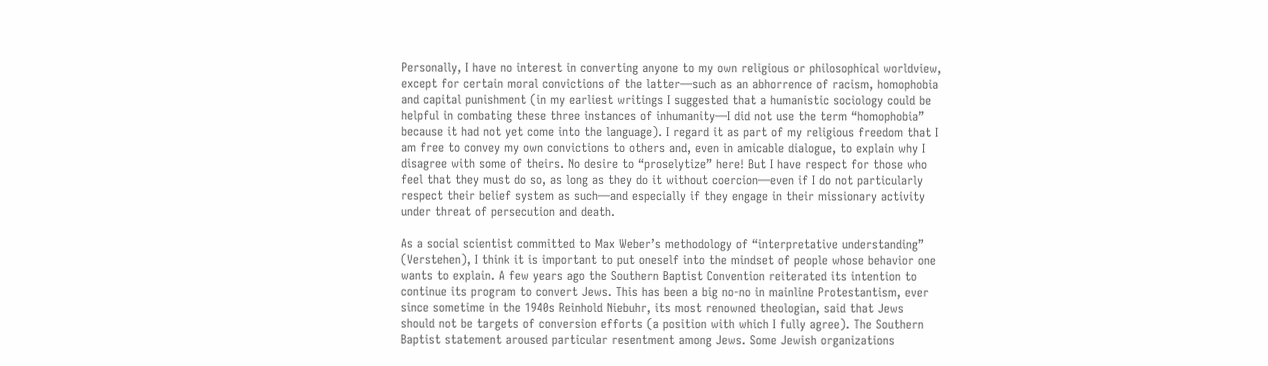Personally, I have no interest in converting anyone to my own religious or philosophical worldview, except for certain moral convictions of the latter—such as an abhorrence of racism, homophobia and capital punishment (in my earliest writings I suggested that a humanistic sociology could be helpful in combating these three instances of inhumanity—I did not use the term “homophobia” because it had not yet come into the language). I regard it as part of my religious freedom that I am free to convey my own convictions to others and, even in amicable dialogue, to explain why I disagree with some of theirs. No desire to “proselytize” here! But I have respect for those who feel that they must do so, as long as they do it without coercion—even if I do not particularly respect their belief system as such—and especially if they engage in their missionary activity under threat of persecution and death.

As a social scientist committed to Max Weber’s methodology of “interpretative understanding” (Verstehen), I think it is important to put oneself into the mindset of people whose behavior one wants to explain. A few years ago the Southern Baptist Convention reiterated its intention to continue its program to convert Jews. This has been a big no-no in mainline Protestantism, ever since sometime in the 1940s Reinhold Niebuhr, its most renowned theologian, said that Jews should not be targets of conversion efforts (a position with which I fully agree). The Southern Baptist statement aroused particular resentment among Jews. Some Jewish organizations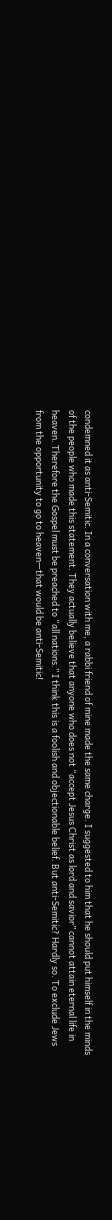condemned it as anti-Semitic. In a conversation with me, a rabbi friend of mine made the same charge. I suggested to him that he should put himself in the minds of the people who made this statement. They actually believe that anyone who does not “accept Jesus Christ as lord and savior” cannot attain eternal life in heaven. Therefore the Gospel must be preached to “all nations.” I think this is a foolish and objectionable belief. But anti-Semitic? Hardly so. To exclude Jews from the opportunity to go to heaven—that would be anti-Semitic!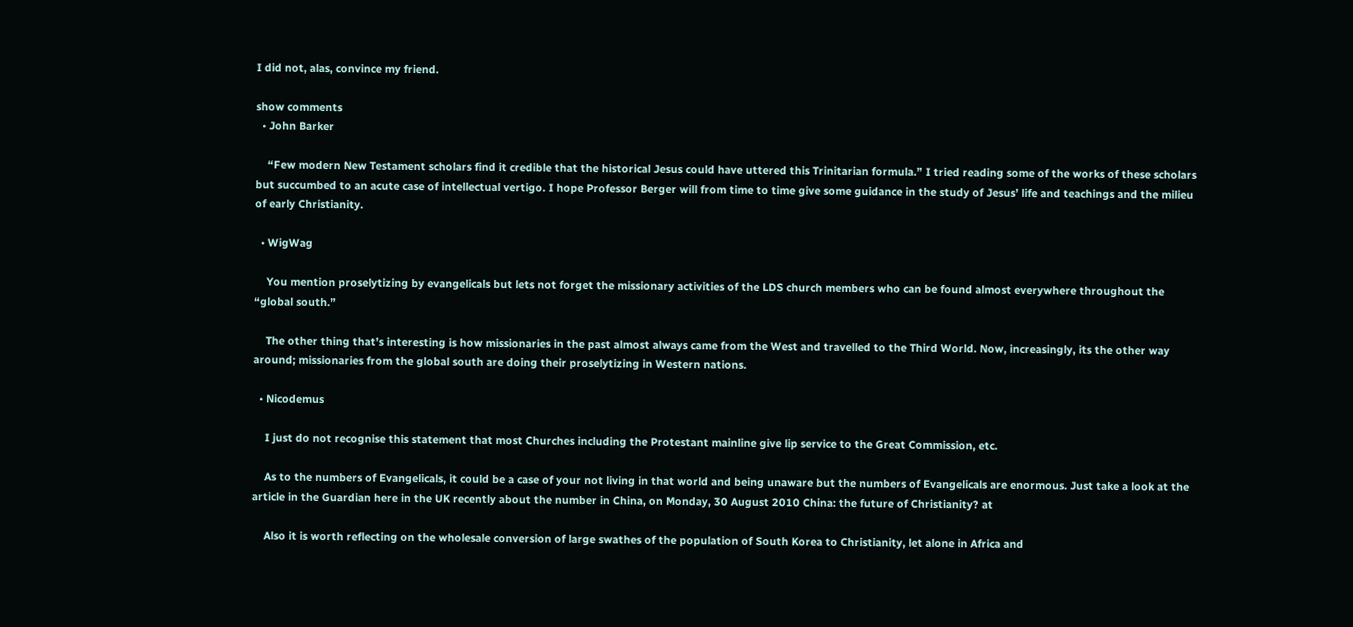I did not, alas, convince my friend.

show comments
  • John Barker

    “Few modern New Testament scholars find it credible that the historical Jesus could have uttered this Trinitarian formula.” I tried reading some of the works of these scholars but succumbed to an acute case of intellectual vertigo. I hope Professor Berger will from time to time give some guidance in the study of Jesus’ life and teachings and the milieu of early Christianity.

  • WigWag

    You mention proselytizing by evangelicals but lets not forget the missionary activities of the LDS church members who can be found almost everywhere throughout the “global south.”

    The other thing that’s interesting is how missionaries in the past almost always came from the West and travelled to the Third World. Now, increasingly, its the other way around; missionaries from the global south are doing their proselytizing in Western nations.

  • Nicodemus

    I just do not recognise this statement that most Churches including the Protestant mainline give lip service to the Great Commission, etc.

    As to the numbers of Evangelicals, it could be a case of your not living in that world and being unaware but the numbers of Evangelicals are enormous. Just take a look at the article in the Guardian here in the UK recently about the number in China, on Monday, 30 August 2010 China: the future of Christianity? at

    Also it is worth reflecting on the wholesale conversion of large swathes of the population of South Korea to Christianity, let alone in Africa and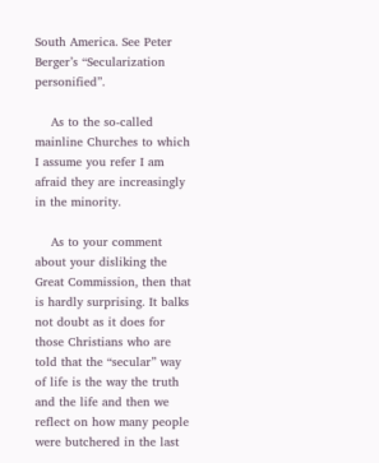South America. See Peter Berger’s “Secularization personified”.

    As to the so-called mainline Churches to which I assume you refer I am afraid they are increasingly in the minority.

    As to your comment about your disliking the Great Commission, then that is hardly surprising. It balks not doubt as it does for those Christians who are told that the “secular” way of life is the way the truth and the life and then we reflect on how many people were butchered in the last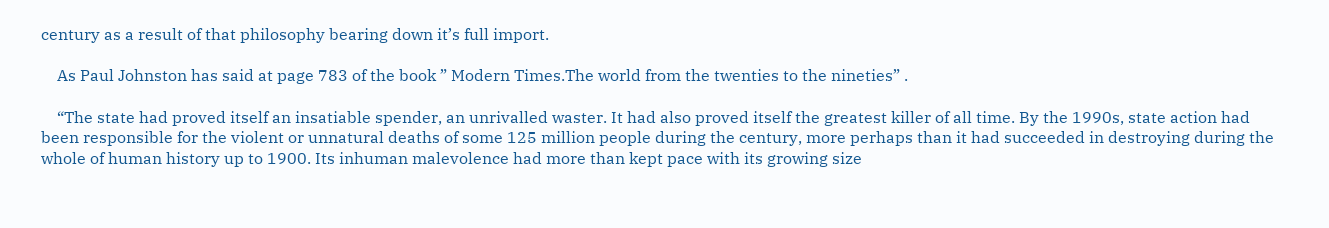century as a result of that philosophy bearing down it’s full import.

    As Paul Johnston has said at page 783 of the book ” Modern Times.The world from the twenties to the nineties” .

    “The state had proved itself an insatiable spender, an unrivalled waster. It had also proved itself the greatest killer of all time. By the 1990s, state action had been responsible for the violent or unnatural deaths of some 125 million people during the century, more perhaps than it had succeeded in destroying during the whole of human history up to 1900. Its inhuman malevolence had more than kept pace with its growing size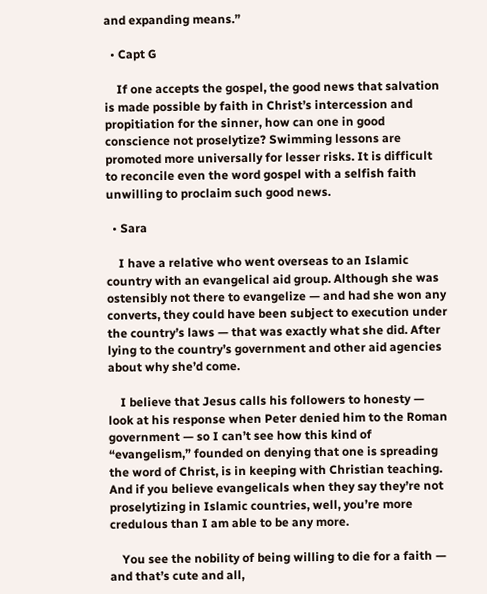and expanding means.”

  • Capt G

    If one accepts the gospel, the good news that salvation is made possible by faith in Christ’s intercession and propitiation for the sinner, how can one in good conscience not proselytize? Swimming lessons are promoted more universally for lesser risks. It is difficult to reconcile even the word gospel with a selfish faith unwilling to proclaim such good news.

  • Sara

    I have a relative who went overseas to an Islamic country with an evangelical aid group. Although she was ostensibly not there to evangelize — and had she won any converts, they could have been subject to execution under the country’s laws — that was exactly what she did. After lying to the country’s government and other aid agencies about why she’d come.

    I believe that Jesus calls his followers to honesty — look at his response when Peter denied him to the Roman government — so I can’t see how this kind of “evangelism,” founded on denying that one is spreading the word of Christ, is in keeping with Christian teaching. And if you believe evangelicals when they say they’re not proselytizing in Islamic countries, well, you’re more credulous than I am able to be any more.

    You see the nobility of being willing to die for a faith — and that’s cute and all,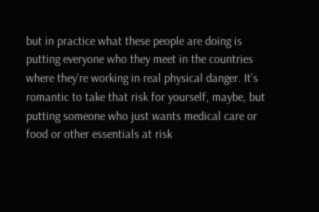but in practice what these people are doing is putting everyone who they meet in the countries where they’re working in real physical danger. It’s romantic to take that risk for yourself, maybe, but putting someone who just wants medical care or food or other essentials at risk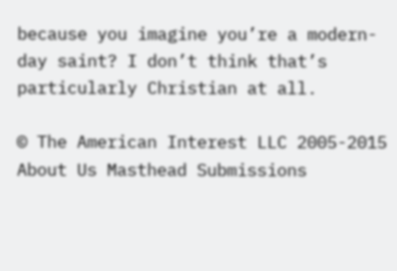because you imagine you’re a modern-day saint? I don’t think that’s particularly Christian at all.

© The American Interest LLC 2005-2015 About Us Masthead Submissions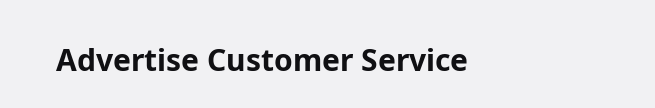Advertise Customer Service